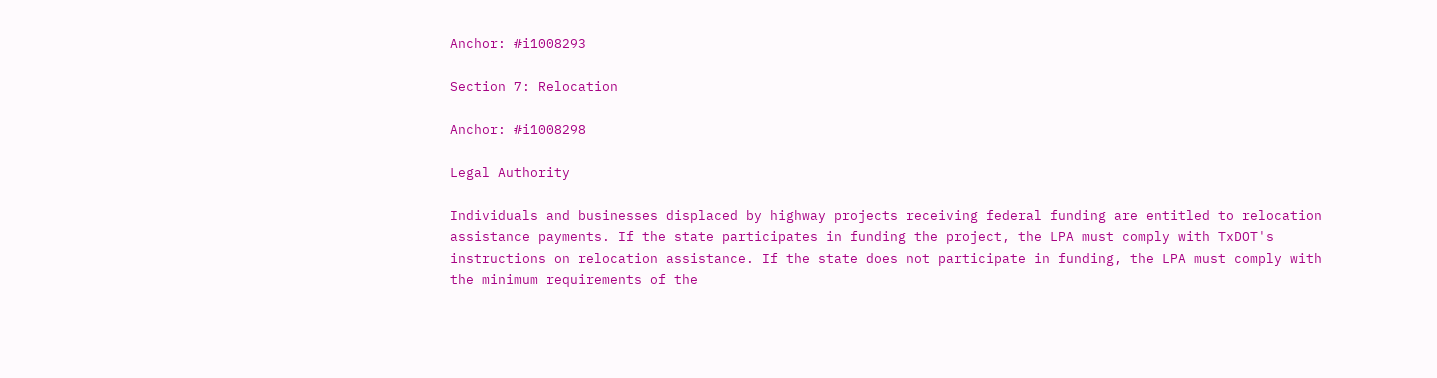Anchor: #i1008293

Section 7: Relocation

Anchor: #i1008298

Legal Authority

Individuals and businesses displaced by highway projects receiving federal funding are entitled to relocation assistance payments. If the state participates in funding the project, the LPA must comply with TxDOT's instructions on relocation assistance. If the state does not participate in funding, the LPA must comply with the minimum requirements of the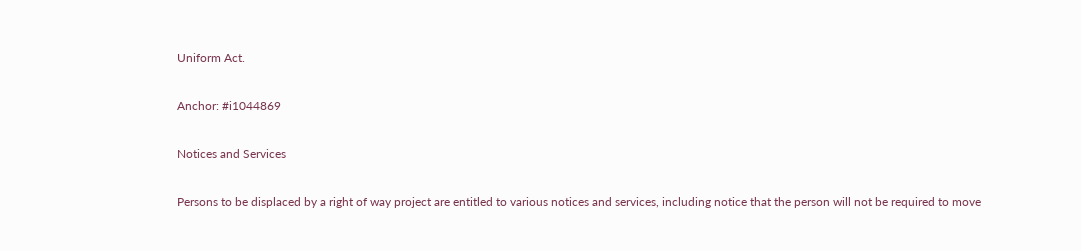Uniform Act.

Anchor: #i1044869

Notices and Services

Persons to be displaced by a right of way project are entitled to various notices and services, including notice that the person will not be required to move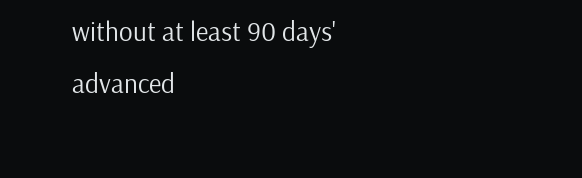without at least 90 days' advanced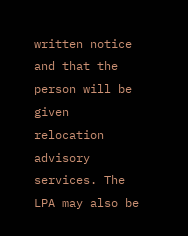written notice and that the person will be given relocation advisory services. The LPA may also be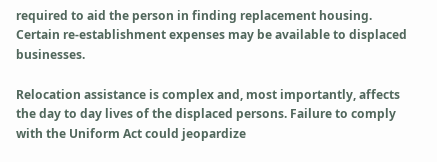required to aid the person in finding replacement housing. Certain re-establishment expenses may be available to displaced businesses.

Relocation assistance is complex and, most importantly, affects the day to day lives of the displaced persons. Failure to comply with the Uniform Act could jeopardize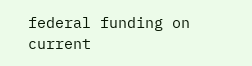federal funding on current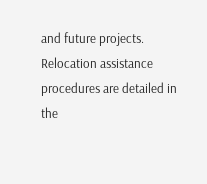and future projects. Relocation assistance procedures are detailed in the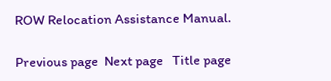ROW Relocation Assistance Manual.

Previous page  Next page   Title page